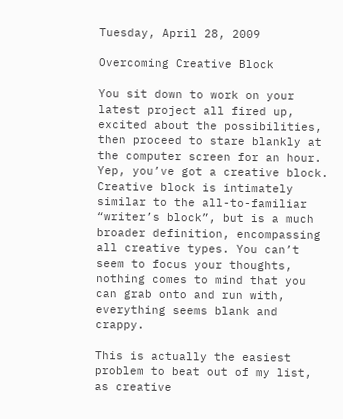Tuesday, April 28, 2009

Overcoming Creative Block

You sit down to work on your latest project all fired up, excited about the possibilities, then proceed to stare blankly at the computer screen for an hour. Yep, you’ve got a creative block. Creative block is intimately similar to the all-to-familiar “writer’s block”, but is a much broader definition, encompassing all creative types. You can’t seem to focus your thoughts, nothing comes to mind that you can grab onto and run with, everything seems blank and crappy.

This is actually the easiest problem to beat out of my list, as creative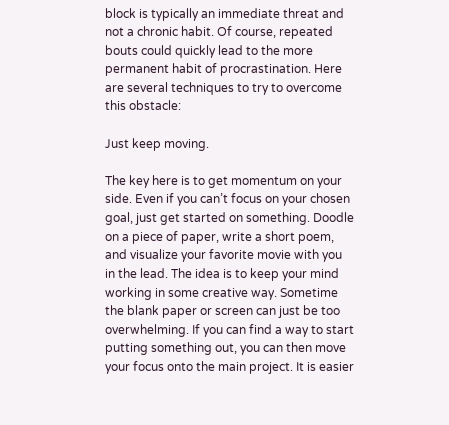block is typically an immediate threat and not a chronic habit. Of course, repeated bouts could quickly lead to the more permanent habit of procrastination. Here are several techniques to try to overcome this obstacle:

Just keep moving.

The key here is to get momentum on your side. Even if you can’t focus on your chosen goal, just get started on something. Doodle on a piece of paper, write a short poem, and visualize your favorite movie with you in the lead. The idea is to keep your mind working in some creative way. Sometime the blank paper or screen can just be too overwhelming. If you can find a way to start putting something out, you can then move your focus onto the main project. It is easier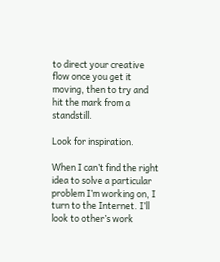to direct your creative flow once you get it moving, then to try and hit the mark from a standstill.

Look for inspiration.

When I can’t find the right idea to solve a particular problem I’m working on, I turn to the Internet. I’ll look to other’s work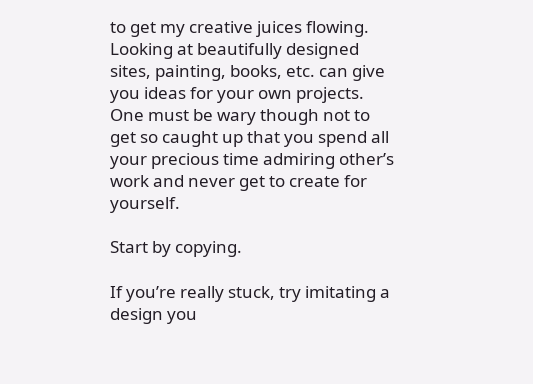to get my creative juices flowing. Looking at beautifully designed sites, painting, books, etc. can give you ideas for your own projects. One must be wary though not to get so caught up that you spend all your precious time admiring other’s work and never get to create for yourself.

Start by copying.

If you’re really stuck, try imitating a design you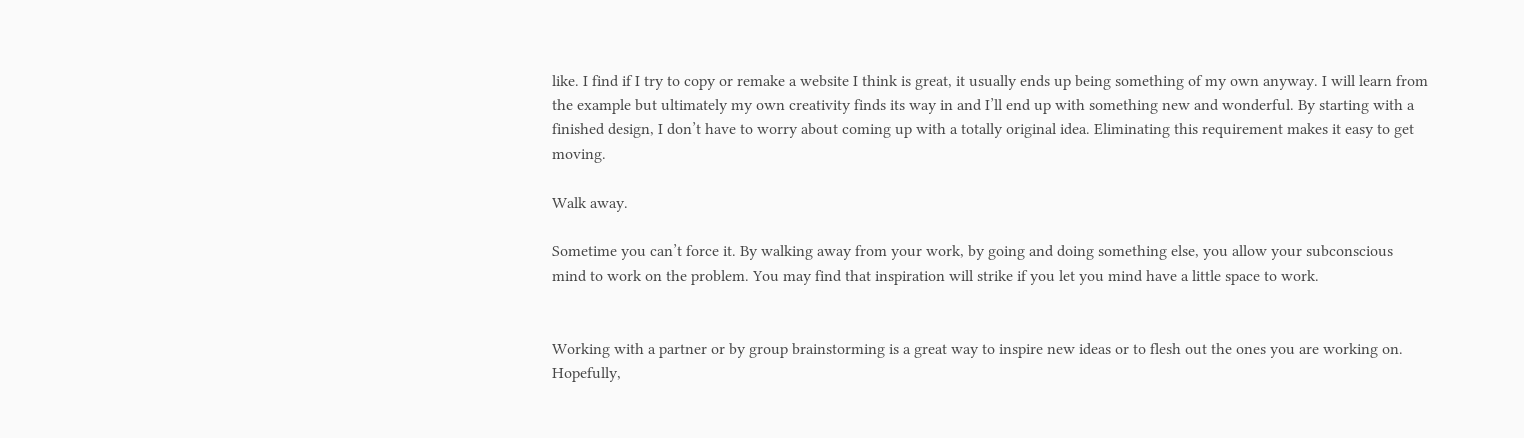like. I find if I try to copy or remake a website I think is great, it usually ends up being something of my own anyway. I will learn from the example but ultimately my own creativity finds its way in and I’ll end up with something new and wonderful. By starting with a finished design, I don’t have to worry about coming up with a totally original idea. Eliminating this requirement makes it easy to get moving.

Walk away.

Sometime you can’t force it. By walking away from your work, by going and doing something else, you allow your subconscious mind to work on the problem. You may find that inspiration will strike if you let you mind have a little space to work.


Working with a partner or by group brainstorming is a great way to inspire new ideas or to flesh out the ones you are working on.
Hopefully,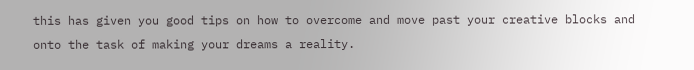this has given you good tips on how to overcome and move past your creative blocks and onto the task of making your dreams a reality.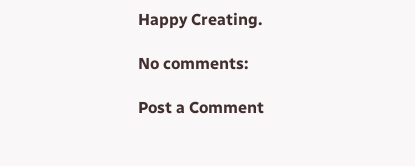Happy Creating.

No comments:

Post a Comment